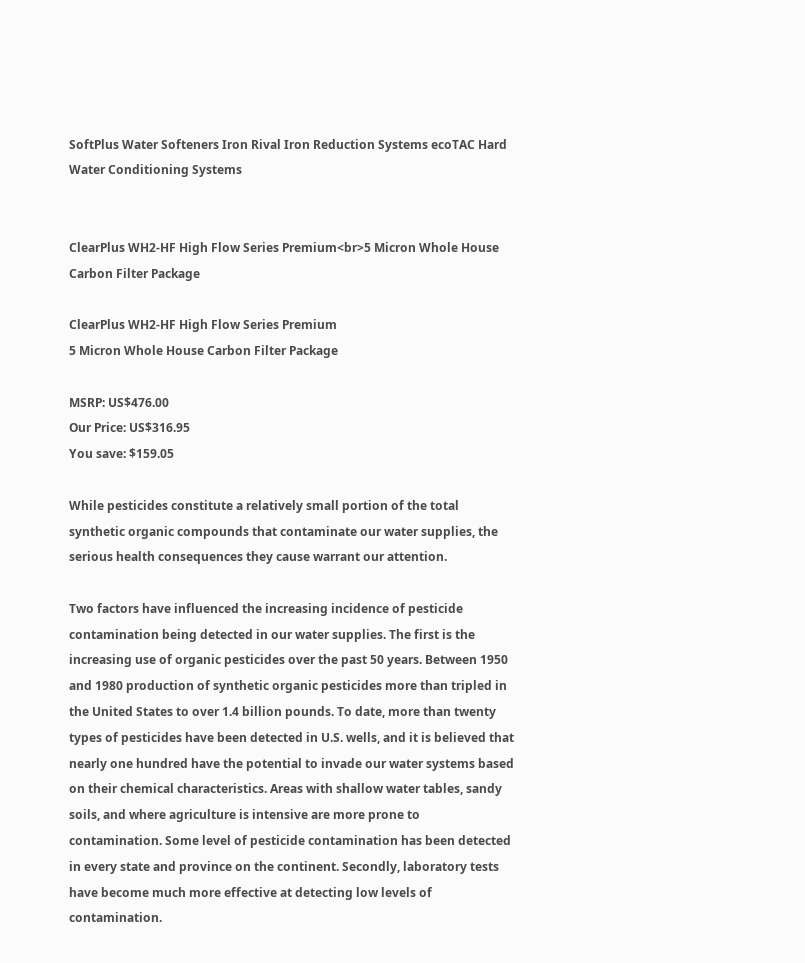SoftPlus Water Softeners Iron Rival Iron Reduction Systems ecoTAC Hard Water Conditioning Systems


ClearPlus WH2-HF High Flow Series Premium<br>5 Micron Whole House Carbon Filter Package

ClearPlus WH2-HF High Flow Series Premium
5 Micron Whole House Carbon Filter Package

MSRP: US$476.00
Our Price: US$316.95
You save: $159.05

While pesticides constitute a relatively small portion of the total synthetic organic compounds that contaminate our water supplies, the serious health consequences they cause warrant our attention.

Two factors have influenced the increasing incidence of pesticide contamination being detected in our water supplies. The first is the increasing use of organic pesticides over the past 50 years. Between 1950 and 1980 production of synthetic organic pesticides more than tripled in the United States to over 1.4 billion pounds. To date, more than twenty types of pesticides have been detected in U.S. wells, and it is believed that nearly one hundred have the potential to invade our water systems based on their chemical characteristics. Areas with shallow water tables, sandy soils, and where agriculture is intensive are more prone to contamination. Some level of pesticide contamination has been detected in every state and province on the continent. Secondly, laboratory tests have become much more effective at detecting low levels of contamination.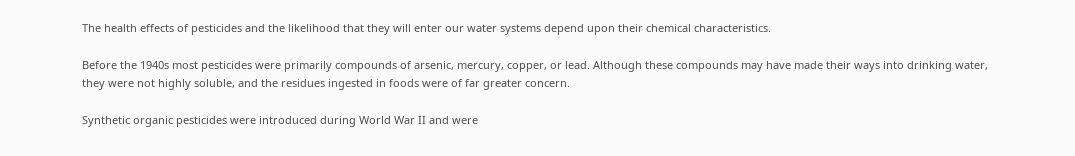The health effects of pesticides and the likelihood that they will enter our water systems depend upon their chemical characteristics.

Before the 1940s most pesticides were primarily compounds of arsenic, mercury, copper, or lead. Although these compounds may have made their ways into drinking water, they were not highly soluble, and the residues ingested in foods were of far greater concern.

Synthetic organic pesticides were introduced during World War II and were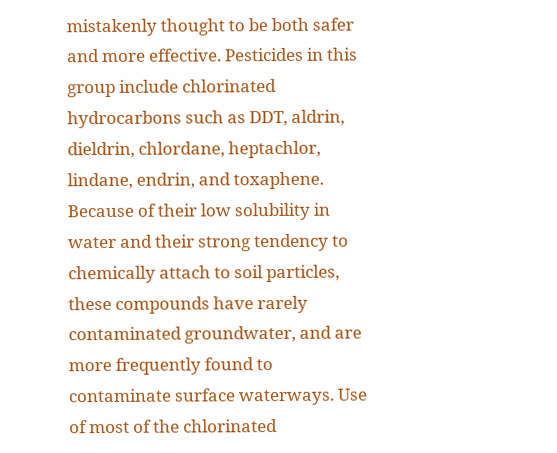mistakenly thought to be both safer and more effective. Pesticides in this group include chlorinated hydrocarbons such as DDT, aldrin, dieldrin, chlordane, heptachlor, lindane, endrin, and toxaphene. Because of their low solubility in water and their strong tendency to chemically attach to soil particles, these compounds have rarely contaminated groundwater, and are more frequently found to contaminate surface waterways. Use of most of the chlorinated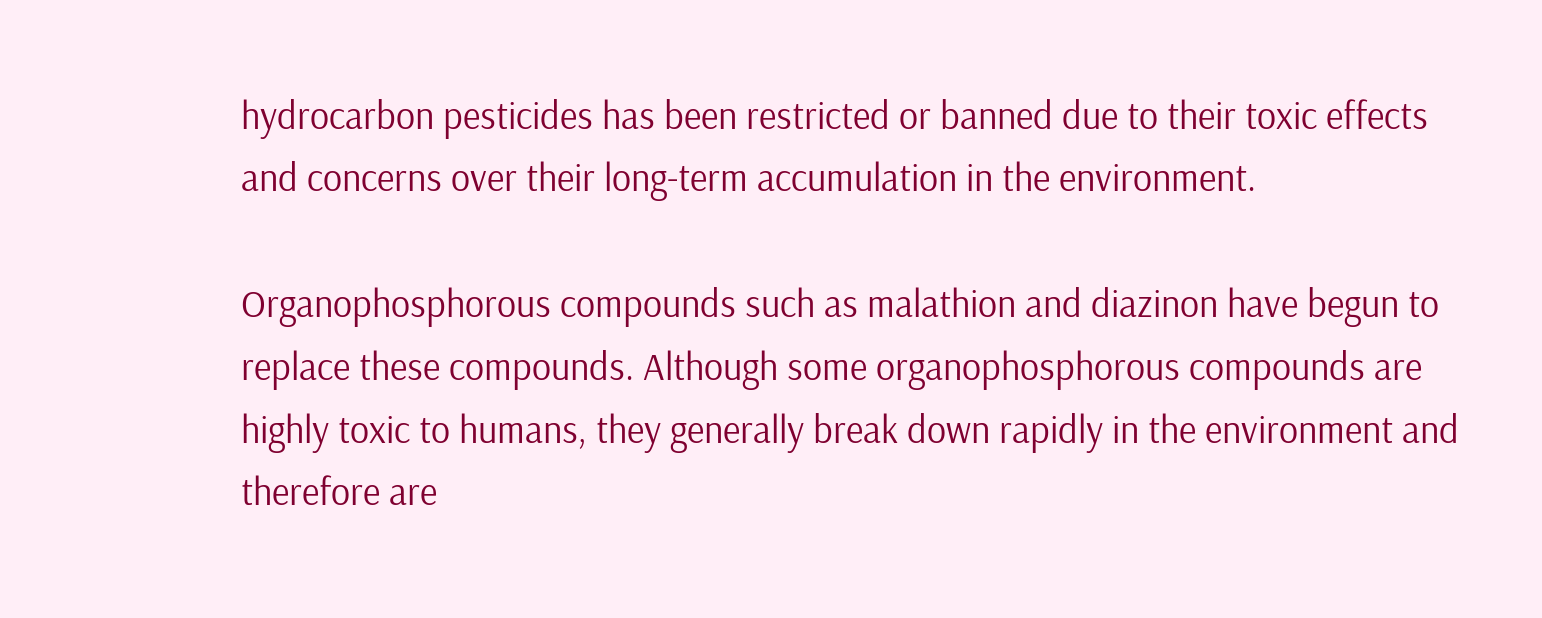hydrocarbon pesticides has been restricted or banned due to their toxic effects and concerns over their long-term accumulation in the environment.

Organophosphorous compounds such as malathion and diazinon have begun to replace these compounds. Although some organophosphorous compounds are highly toxic to humans, they generally break down rapidly in the environment and therefore are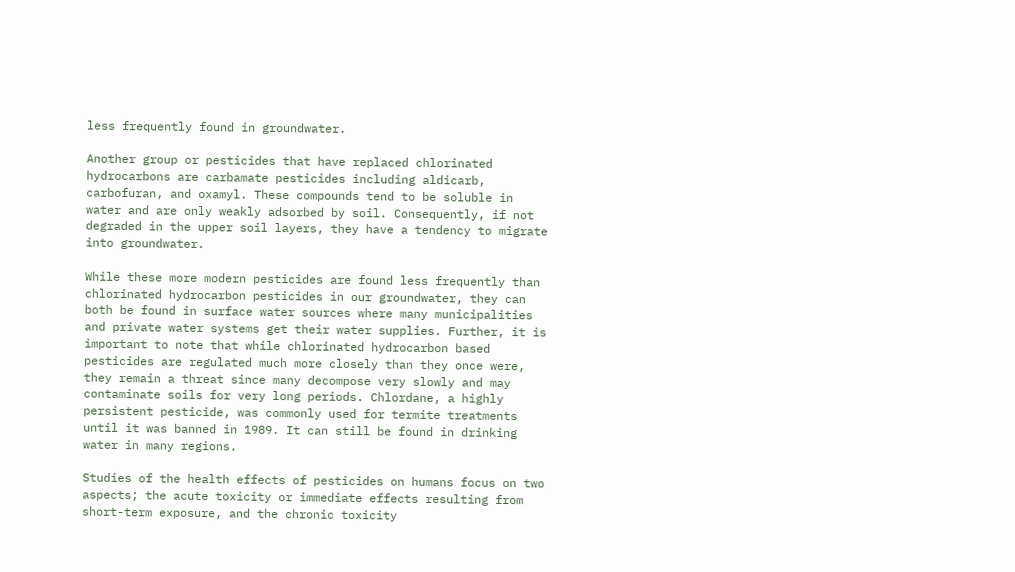less frequently found in groundwater.

Another group or pesticides that have replaced chlorinated hydrocarbons are carbamate pesticides including aldicarb, carbofuran, and oxamyl. These compounds tend to be soluble in water and are only weakly adsorbed by soil. Consequently, if not degraded in the upper soil layers, they have a tendency to migrate into groundwater.

While these more modern pesticides are found less frequently than chlorinated hydrocarbon pesticides in our groundwater, they can both be found in surface water sources where many municipalities and private water systems get their water supplies. Further, it is important to note that while chlorinated hydrocarbon based pesticides are regulated much more closely than they once were, they remain a threat since many decompose very slowly and may contaminate soils for very long periods. Chlordane, a highly persistent pesticide, was commonly used for termite treatments until it was banned in 1989. It can still be found in drinking water in many regions.

Studies of the health effects of pesticides on humans focus on two aspects; the acute toxicity or immediate effects resulting from short-term exposure, and the chronic toxicity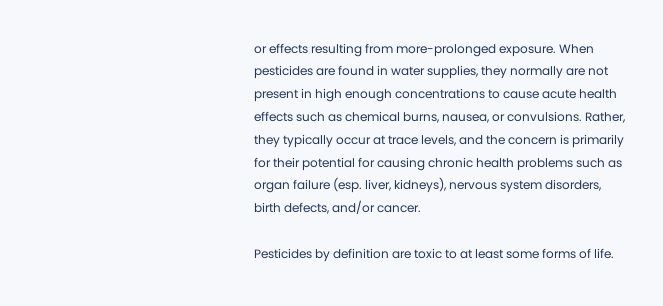or effects resulting from more-prolonged exposure. When pesticides are found in water supplies, they normally are not present in high enough concentrations to cause acute health effects such as chemical burns, nausea, or convulsions. Rather, they typically occur at trace levels, and the concern is primarily for their potential for causing chronic health problems such as organ failure (esp. liver, kidneys), nervous system disorders, birth defects, and/or cancer.

Pesticides by definition are toxic to at least some forms of life.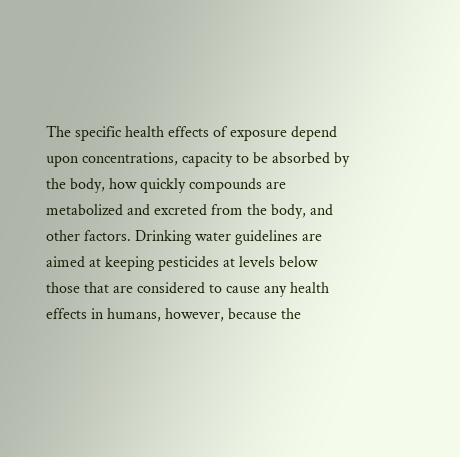The specific health effects of exposure depend upon concentrations, capacity to be absorbed by the body, how quickly compounds are metabolized and excreted from the body, and other factors. Drinking water guidelines are aimed at keeping pesticides at levels below those that are considered to cause any health effects in humans, however, because the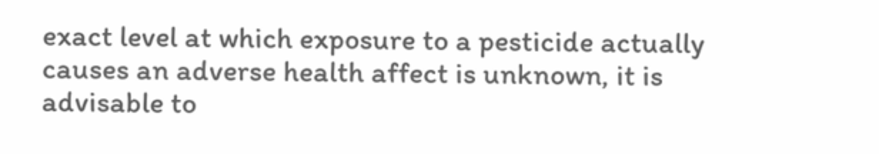exact level at which exposure to a pesticide actually causes an adverse health affect is unknown, it is advisable to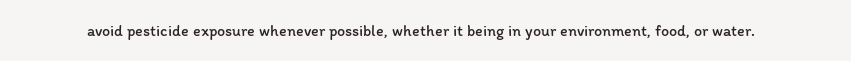avoid pesticide exposure whenever possible, whether it being in your environment, food, or water.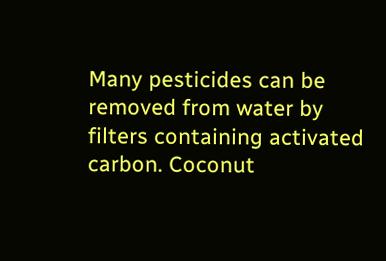Many pesticides can be removed from water by filters containing activated carbon. Coconut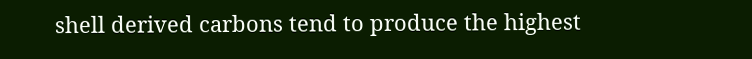shell derived carbons tend to produce the highest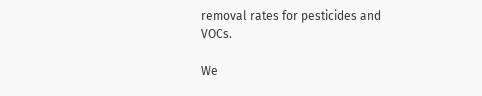removal rates for pesticides and VOCs.

We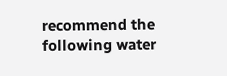recommend the following water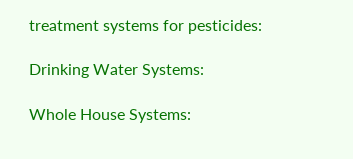treatment systems for pesticides:

Drinking Water Systems:

Whole House Systems: